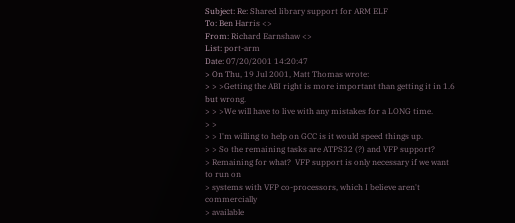Subject: Re: Shared library support for ARM ELF
To: Ben Harris <>
From: Richard Earnshaw <>
List: port-arm
Date: 07/20/2001 14:20:47
> On Thu, 19 Jul 2001, Matt Thomas wrote:
> > >Getting the ABI right is more important than getting it in 1.6 but wrong.
> > >We will have to live with any mistakes for a LONG time.
> >
> > I'm willing to help on GCC is it would speed things up.
> > So the remaining tasks are ATPS32 (?) and VFP support?
> Remaining for what?  VFP support is only necessary if we want to run on
> systems with VFP co-processors, which I believe aren't commercially
> available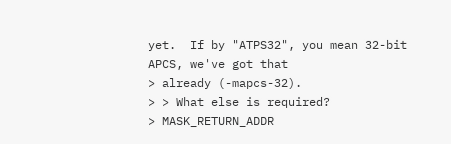yet.  If by "ATPS32", you mean 32-bit APCS, we've got that
> already (-mapcs-32).
> > What else is required?
> MASK_RETURN_ADDR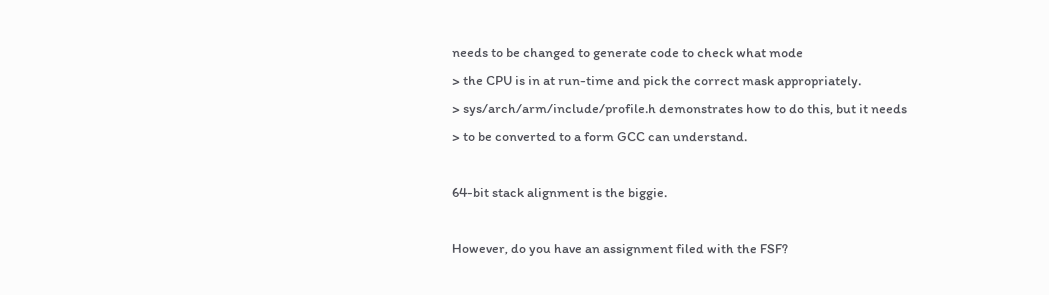needs to be changed to generate code to check what mode
> the CPU is in at run-time and pick the correct mask appropriately.
> sys/arch/arm/include/profile.h demonstrates how to do this, but it needs
> to be converted to a form GCC can understand.

64-bit stack alignment is the biggie.

However, do you have an assignment filed with the FSF?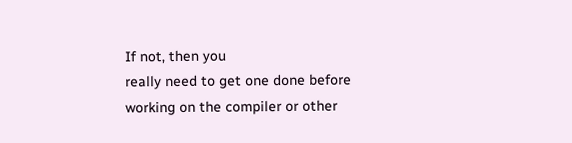If not, then you
really need to get one done before working on the compiler or other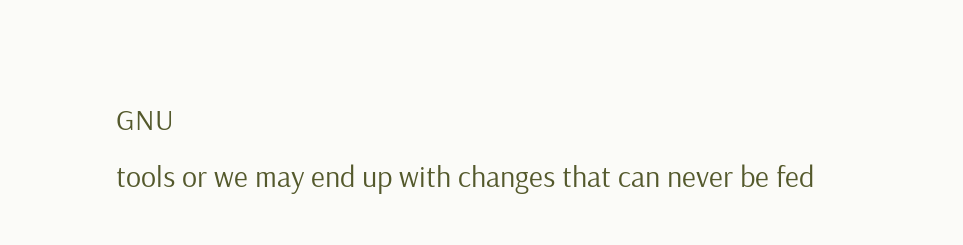GNU
tools or we may end up with changes that can never be fed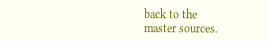back to the
master sources.